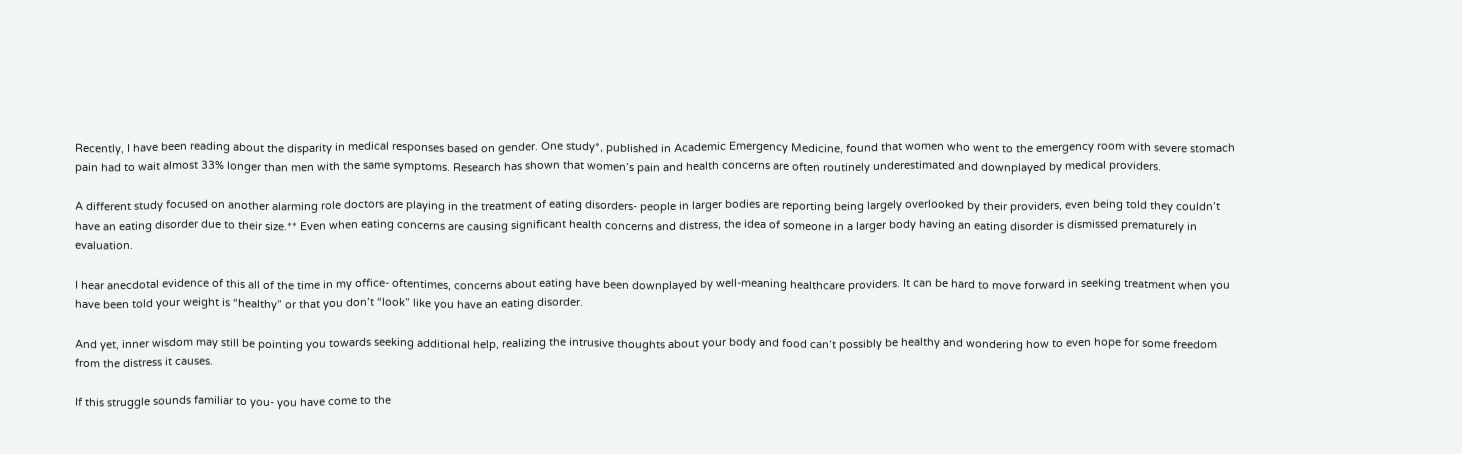Recently, I have been reading about the disparity in medical responses based on gender. One study*, published in Academic Emergency Medicine, found that women who went to the emergency room with severe stomach pain had to wait almost 33% longer than men with the same symptoms. Research has shown that women’s pain and health concerns are often routinely underestimated and downplayed by medical providers.

A different study focused on another alarming role doctors are playing in the treatment of eating disorders- people in larger bodies are reporting being largely overlooked by their providers, even being told they couldn’t have an eating disorder due to their size.** Even when eating concerns are causing significant health concerns and distress, the idea of someone in a larger body having an eating disorder is dismissed prematurely in evaluation.

I hear anecdotal evidence of this all of the time in my office- oftentimes, concerns about eating have been downplayed by well-meaning healthcare providers. It can be hard to move forward in seeking treatment when you have been told your weight is “healthy” or that you don’t “look” like you have an eating disorder.

And yet, inner wisdom may still be pointing you towards seeking additional help, realizing the intrusive thoughts about your body and food can’t possibly be healthy and wondering how to even hope for some freedom from the distress it causes.

If this struggle sounds familiar to you- you have come to the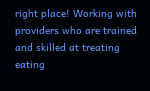right place! Working with providers who are trained and skilled at treating eating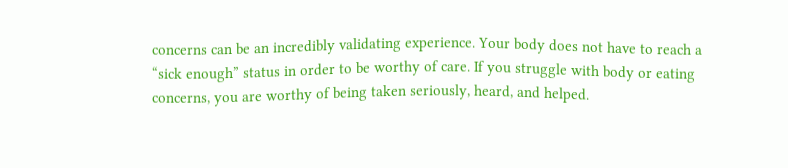concerns can be an incredibly validating experience. Your body does not have to reach a “sick enough” status in order to be worthy of care. If you struggle with body or eating concerns, you are worthy of being taken seriously, heard, and helped.